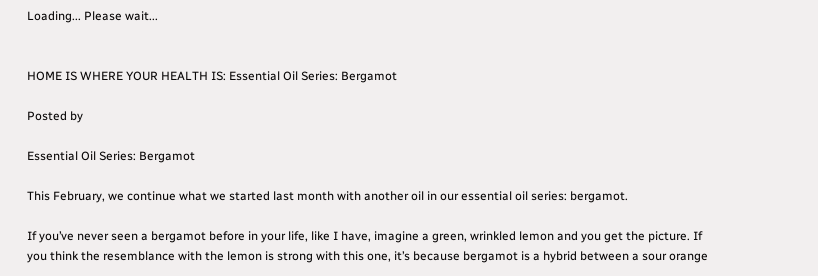Loading... Please wait...


HOME IS WHERE YOUR HEALTH IS: Essential Oil Series: Bergamot

Posted by

Essential Oil Series: Bergamot

This February, we continue what we started last month with another oil in our essential oil series: bergamot.

If you’ve never seen a bergamot before in your life, like I have, imagine a green, wrinkled lemon and you get the picture. If you think the resemblance with the lemon is strong with this one, it’s because bergamot is a hybrid between a sour orange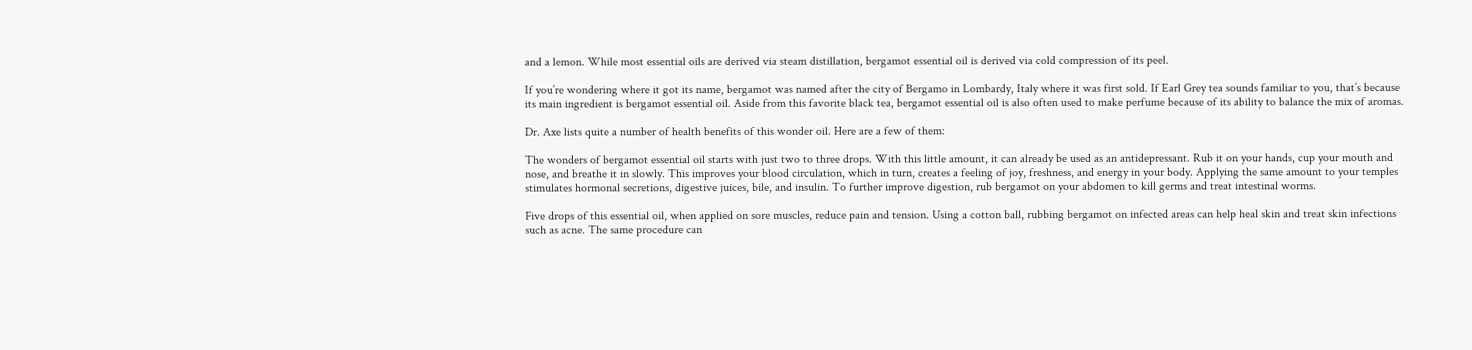and a lemon. While most essential oils are derived via steam distillation, bergamot essential oil is derived via cold compression of its peel.

If you’re wondering where it got its name, bergamot was named after the city of Bergamo in Lombardy, Italy where it was first sold. If Earl Grey tea sounds familiar to you, that’s because its main ingredient is bergamot essential oil. Aside from this favorite black tea, bergamot essential oil is also often used to make perfume because of its ability to balance the mix of aromas.

Dr. Axe lists quite a number of health benefits of this wonder oil. Here are a few of them:

The wonders of bergamot essential oil starts with just two to three drops. With this little amount, it can already be used as an antidepressant. Rub it on your hands, cup your mouth and nose, and breathe it in slowly. This improves your blood circulation, which in turn, creates a feeling of joy, freshness, and energy in your body. Applying the same amount to your temples stimulates hormonal secretions, digestive juices, bile, and insulin. To further improve digestion, rub bergamot on your abdomen to kill germs and treat intestinal worms.

Five drops of this essential oil, when applied on sore muscles, reduce pain and tension. Using a cotton ball, rubbing bergamot on infected areas can help heal skin and treat skin infections such as acne. The same procedure can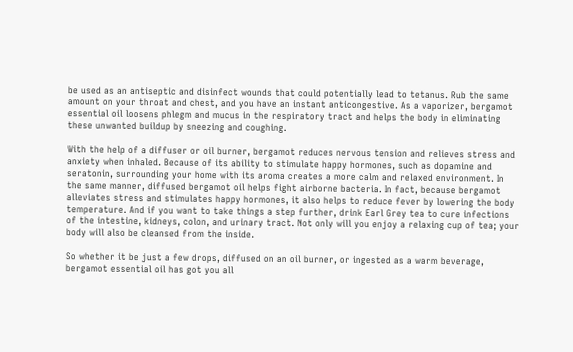be used as an antiseptic and disinfect wounds that could potentially lead to tetanus. Rub the same amount on your throat and chest, and you have an instant anticongestive. As a vaporizer, bergamot essential oil loosens phlegm and mucus in the respiratory tract and helps the body in eliminating these unwanted buildup by sneezing and coughing.

With the help of a diffuser or oil burner, bergamot reduces nervous tension and relieves stress and anxiety when inhaled. Because of its ability to stimulate happy hormones, such as dopamine and seratonin, surrounding your home with its aroma creates a more calm and relaxed environment. In the same manner, diffused bergamot oil helps fight airborne bacteria. In fact, because bergamot alleviates stress and stimulates happy hormones, it also helps to reduce fever by lowering the body temperature. And if you want to take things a step further, drink Earl Grey tea to cure infections of the intestine, kidneys, colon, and urinary tract. Not only will you enjoy a relaxing cup of tea; your body will also be cleansed from the inside.

So whether it be just a few drops, diffused on an oil burner, or ingested as a warm beverage, bergamot essential oil has got you all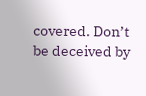covered. Don’t be deceived by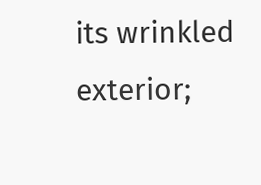its wrinkled exterior;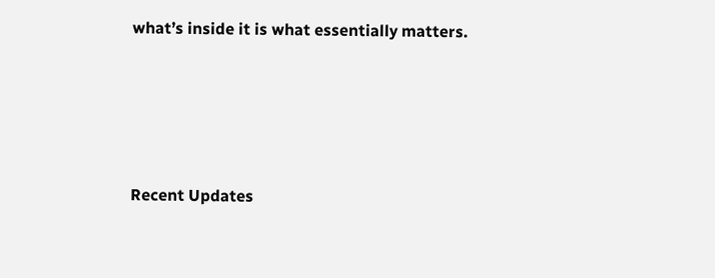what’s inside it is what essentially matters.




Recent Updates